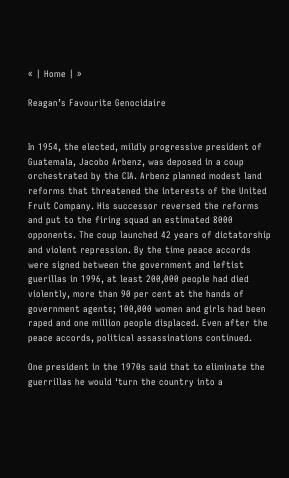« | Home | »

Reagan’s Favourite Genocidaire


In 1954, the elected, mildly progressive president of Guatemala, Jacobo Arbenz, was deposed in a coup orchestrated by the CIA. Arbenz planned modest land reforms that threatened the interests of the United Fruit Company. His successor reversed the reforms and put to the firing squad an estimated 8000 opponents. The coup launched 42 years of dictatorship and violent repression. By the time peace accords were signed between the government and leftist guerillas in 1996, at least 200,000 people had died violently, more than 90 per cent at the hands of government agents; 100,000 women and girls had been raped and one million people displaced. Even after the peace accords, political assassinations continued.

One president in the 1970s said that to eliminate the guerrillas he would ‘turn the country into a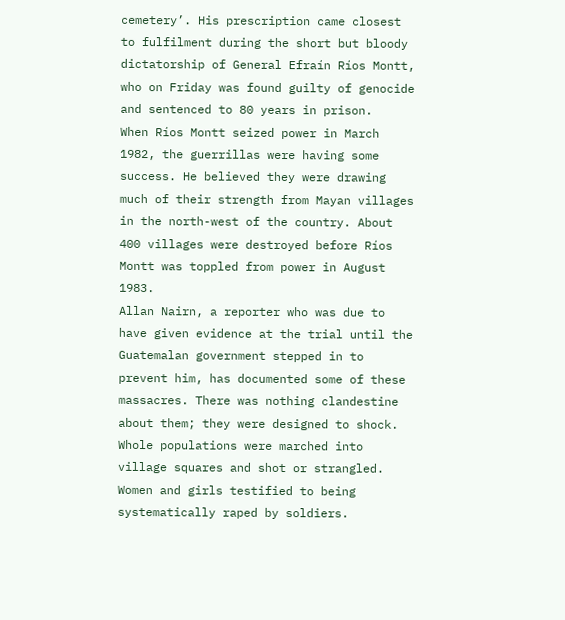cemetery’. His prescription came closest to fulfilment during the short but bloody dictatorship of General Efraín Ríos Montt, who on Friday was found guilty of genocide and sentenced to 80 years in prison.
When Ríos Montt seized power in March 1982, the guerrillas were having some success. He believed they were drawing much of their strength from Mayan villages in the north-west of the country. About 400 villages were destroyed before Ríos Montt was toppled from power in August 1983.
Allan Nairn, a reporter who was due to have given evidence at the trial until the Guatemalan government stepped in to prevent him, has documented some of these massacres. There was nothing clandestine about them; they were designed to shock. Whole populations were marched into village squares and shot or strangled. Women and girls testified to being systematically raped by soldiers.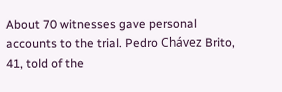About 70 witnesses gave personal accounts to the trial. Pedro Chávez Brito, 41, told of the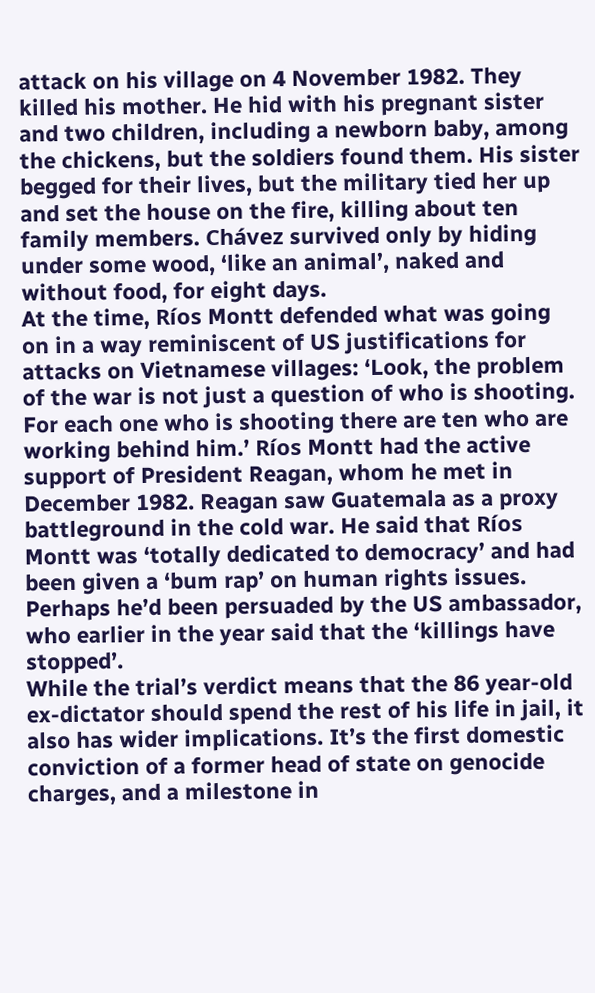attack on his village on 4 November 1982. They killed his mother. He hid with his pregnant sister and two children, including a newborn baby, among the chickens, but the soldiers found them. His sister begged for their lives, but the military tied her up and set the house on the fire, killing about ten family members. Chávez survived only by hiding under some wood, ‘like an animal’, naked and without food, for eight days.
At the time, Ríos Montt defended what was going on in a way reminiscent of US justifications for attacks on Vietnamese villages: ‘Look, the problem of the war is not just a question of who is shooting. For each one who is shooting there are ten who are working behind him.’ Ríos Montt had the active support of President Reagan, whom he met in December 1982. Reagan saw Guatemala as a proxy battleground in the cold war. He said that Ríos Montt was ‘totally dedicated to democracy’ and had been given a ‘bum rap’ on human rights issues. Perhaps he’d been persuaded by the US ambassador, who earlier in the year said that the ‘killings have stopped’.
While the trial’s verdict means that the 86 year-old ex-dictator should spend the rest of his life in jail, it also has wider implications. It’s the first domestic conviction of a former head of state on genocide charges, and a milestone in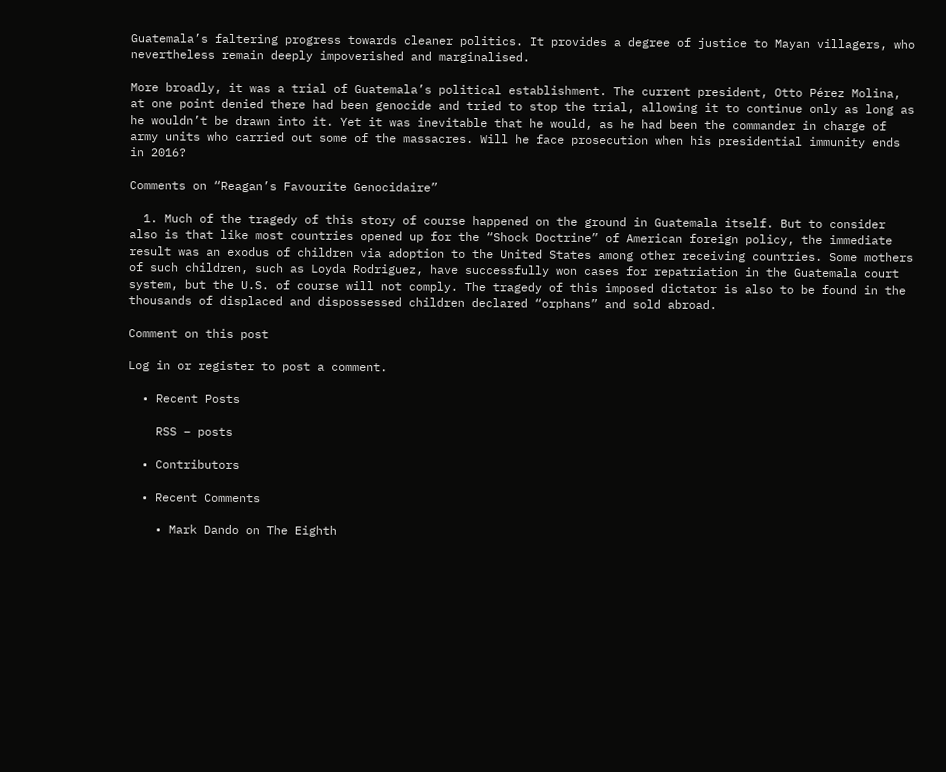Guatemala’s faltering progress towards cleaner politics. It provides a degree of justice to Mayan villagers, who nevertheless remain deeply impoverished and marginalised.

More broadly, it was a trial of Guatemala’s political establishment. The current president, Otto Pérez Molina, at one point denied there had been genocide and tried to stop the trial, allowing it to continue only as long as he wouldn’t be drawn into it. Yet it was inevitable that he would, as he had been the commander in charge of army units who carried out some of the massacres. Will he face prosecution when his presidential immunity ends in 2016?

Comments on “Reagan’s Favourite Genocidaire”

  1. Much of the tragedy of this story of course happened on the ground in Guatemala itself. But to consider also is that like most countries opened up for the “Shock Doctrine” of American foreign policy, the immediate result was an exodus of children via adoption to the United States among other receiving countries. Some mothers of such children, such as Loyda Rodriguez, have successfully won cases for repatriation in the Guatemala court system, but the U.S. of course will not comply. The tragedy of this imposed dictator is also to be found in the thousands of displaced and dispossessed children declared “orphans” and sold abroad.

Comment on this post

Log in or register to post a comment.

  • Recent Posts

    RSS – posts

  • Contributors

  • Recent Comments

    • Mark Dando on The Eighth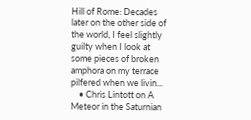Hill of Rome: Decades later on the other side of the world, I feel slightly guilty when I look at some pieces of broken amphora on my terrace pilfered when we livin...
    • Chris Lintott on A Meteor in the Saturnian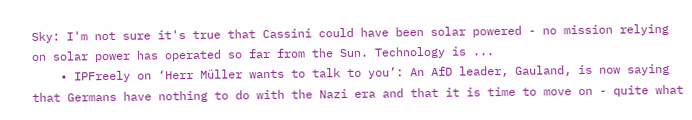Sky: I'm not sure it's true that Cassini could have been solar powered - no mission relying on solar power has operated so far from the Sun. Technology is ...
    • IPFreely on ‘Herr Müller wants to talk to you’: An AfD leader, Gauland, is now saying that Germans have nothing to do with the Nazi era and that it is time to move on - quite what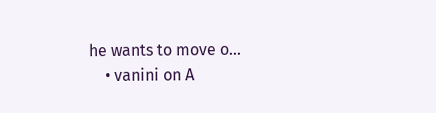he wants to move o...
    • vanini on A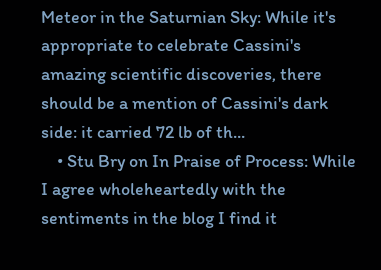Meteor in the Saturnian Sky: While it's appropriate to celebrate Cassini's amazing scientific discoveries, there should be a mention of Cassini's dark side: it carried 72 lb of th...
    • Stu Bry on In Praise of Process: While I agree wholeheartedly with the sentiments in the blog I find it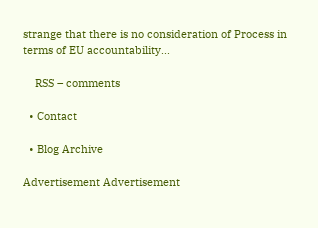strange that there is no consideration of Process in terms of EU accountability...

    RSS – comments

  • Contact

  • Blog Archive

Advertisement Advertisement